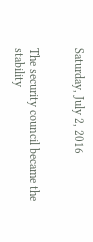Saturday, July 2, 2016


The security council became the stability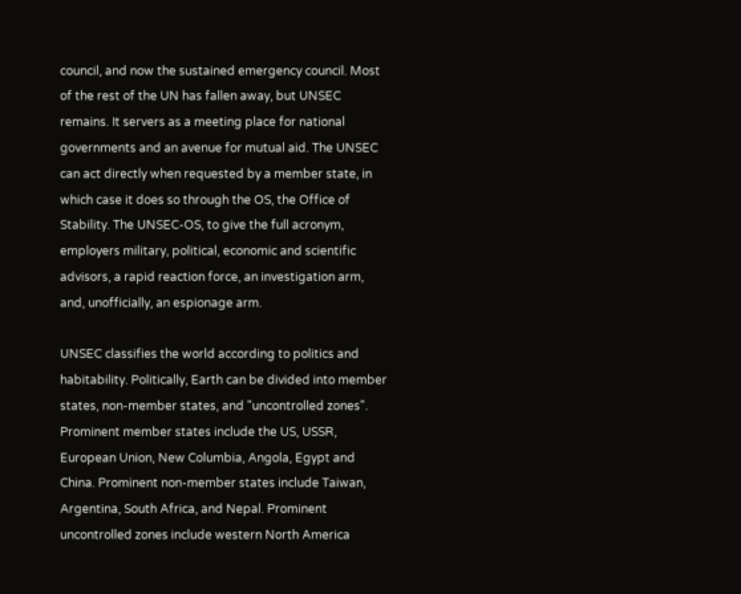council, and now the sustained emergency council. Most of the rest of the UN has fallen away, but UNSEC remains. It servers as a meeting place for national governments and an avenue for mutual aid. The UNSEC can act directly when requested by a member state, in which case it does so through the OS, the Office of Stability. The UNSEC-OS, to give the full acronym, employers military, political, economic and scientific advisors, a rapid reaction force, an investigation arm, and, unofficially, an espionage arm.

UNSEC classifies the world according to politics and habitability. Politically, Earth can be divided into member states, non-member states, and "uncontrolled zones". Prominent member states include the US, USSR, European Union, New Columbia, Angola, Egypt and China. Prominent non-member states include Taiwan, Argentina, South Africa, and Nepal. Prominent uncontrolled zones include western North America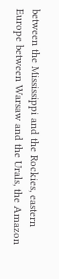between the Mississippi and the Rockies, eastern Europe between Warsaw and the Urals, the Amazon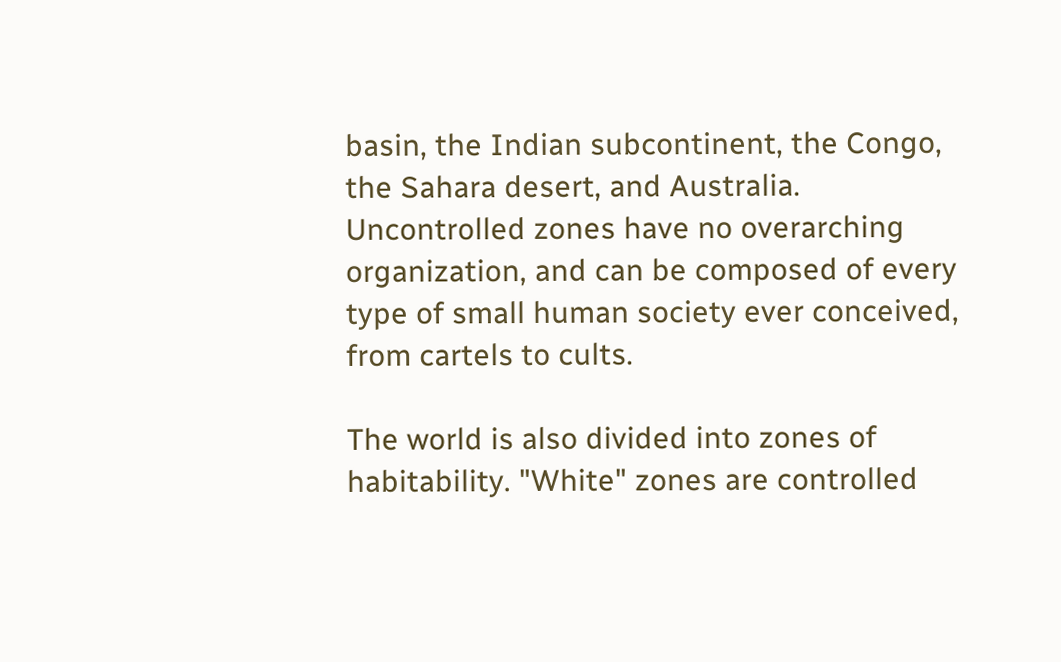basin, the Indian subcontinent, the Congo, the Sahara desert, and Australia. Uncontrolled zones have no overarching organization, and can be composed of every type of small human society ever conceived, from cartels to cults.

The world is also divided into zones of habitability. "White" zones are controlled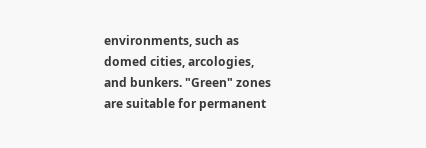environments, such as domed cities, arcologies, and bunkers. "Green" zones are suitable for permanent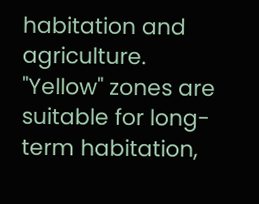habitation and agriculture. "Yellow" zones are suitable for long-term habitation,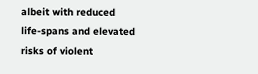albeit with reduced life-spans and elevated risks of violent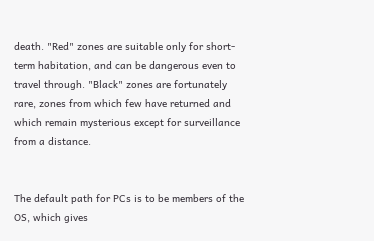death. "Red" zones are suitable only for short-term habitation, and can be dangerous even to travel through. "Black" zones are fortunately rare, zones from which few have returned and which remain mysterious except for surveillance from a distance.


The default path for PCs is to be members of the OS, which gives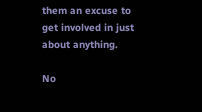them an excuse to get involved in just about anything.

No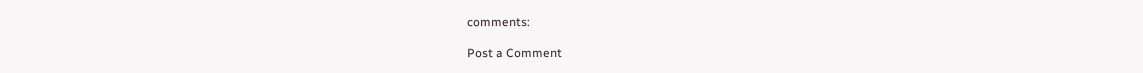comments:

Post a Comment